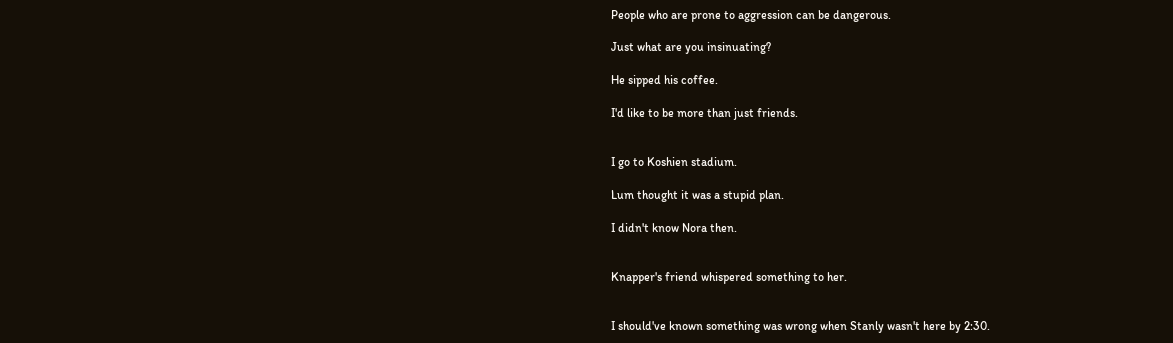People who are prone to aggression can be dangerous.

Just what are you insinuating?

He sipped his coffee.

I'd like to be more than just friends.


I go to Koshien stadium.

Lum thought it was a stupid plan.

I didn't know Nora then.


Knapper's friend whispered something to her.


I should've known something was wrong when Stanly wasn't here by 2:30.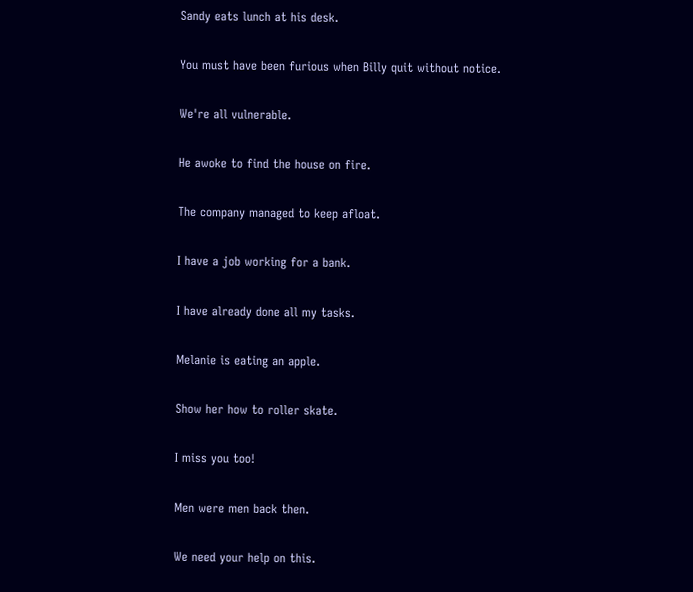Sandy eats lunch at his desk.

You must have been furious when Billy quit without notice.

We're all vulnerable.

He awoke to find the house on fire.

The company managed to keep afloat.

I have a job working for a bank.

I have already done all my tasks.

Melanie is eating an apple.

Show her how to roller skate.

I miss you too!

Men were men back then.

We need your help on this.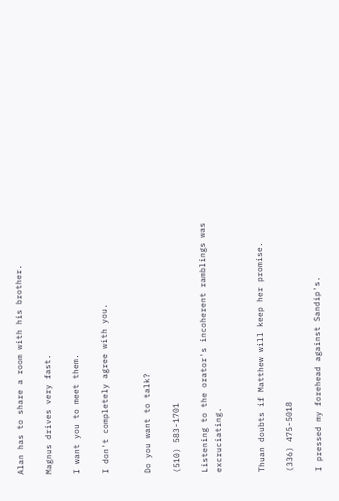Alan has to share a room with his brother.

Magnus drives very fast.

I want you to meet them.

I don't completely agree with you.


Do you want to talk?

(510) 583-1701

Listening to the orator's incoherent ramblings was excruciating.


Thuan doubts if Matthew will keep her promise.

(336) 475-5018

I pressed my forehead against Sandip's.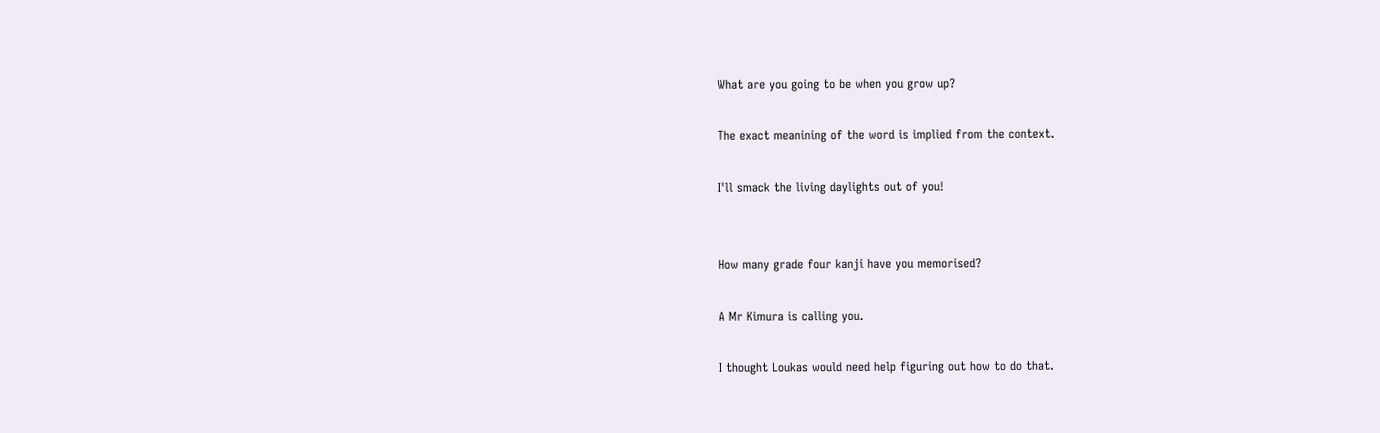What are you going to be when you grow up?

The exact meanining of the word is implied from the context.

I'll smack the living daylights out of you!


How many grade four kanji have you memorised?

A Mr Kimura is calling you.

I thought Loukas would need help figuring out how to do that.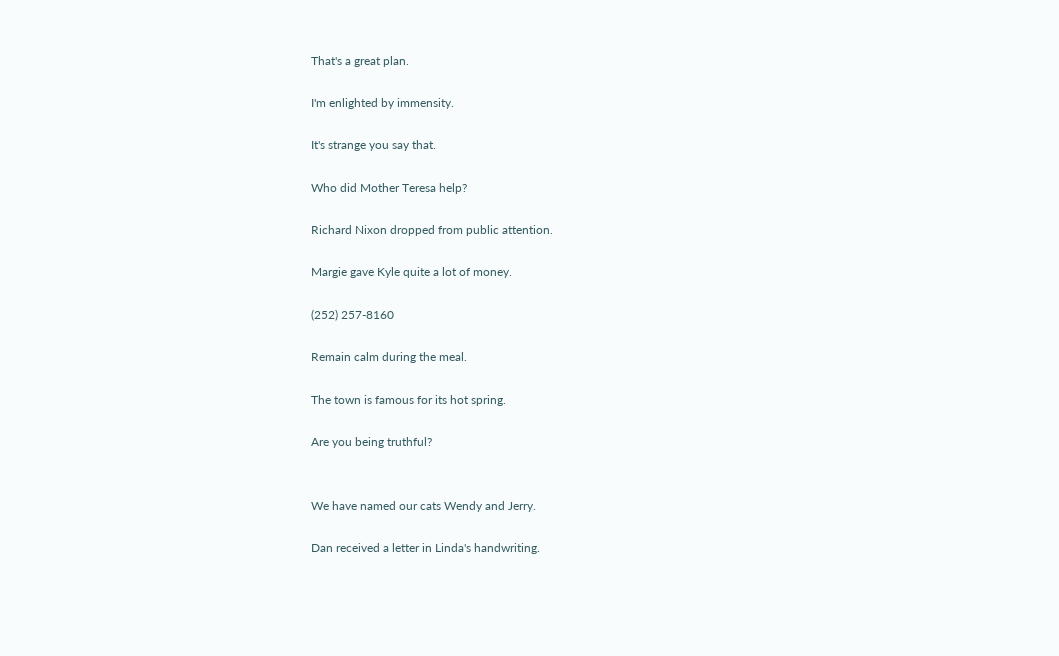That's a great plan.

I'm enlighted by immensity.

It's strange you say that.

Who did Mother Teresa help?

Richard Nixon dropped from public attention.

Margie gave Kyle quite a lot of money.

(252) 257-8160

Remain calm during the meal.

The town is famous for its hot spring.

Are you being truthful?


We have named our cats Wendy and Jerry.

Dan received a letter in Linda's handwriting.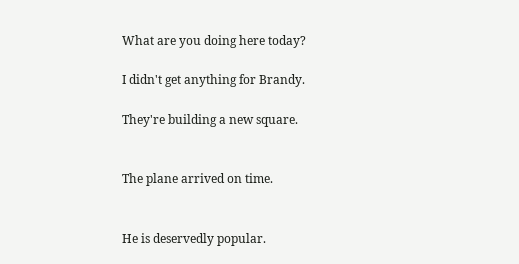What are you doing here today?

I didn't get anything for Brandy.

They're building a new square.


The plane arrived on time.


He is deservedly popular.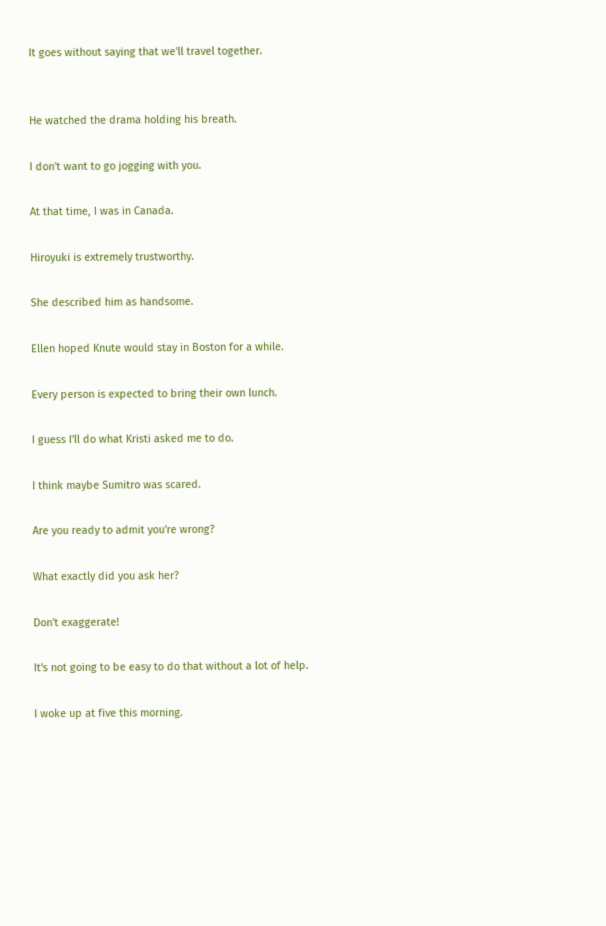It goes without saying that we'll travel together.


He watched the drama holding his breath.

I don't want to go jogging with you.

At that time, I was in Canada.

Hiroyuki is extremely trustworthy.

She described him as handsome.

Ellen hoped Knute would stay in Boston for a while.

Every person is expected to bring their own lunch.

I guess I'll do what Kristi asked me to do.

I think maybe Sumitro was scared.

Are you ready to admit you're wrong?

What exactly did you ask her?

Don't exaggerate!

It's not going to be easy to do that without a lot of help.

I woke up at five this morning.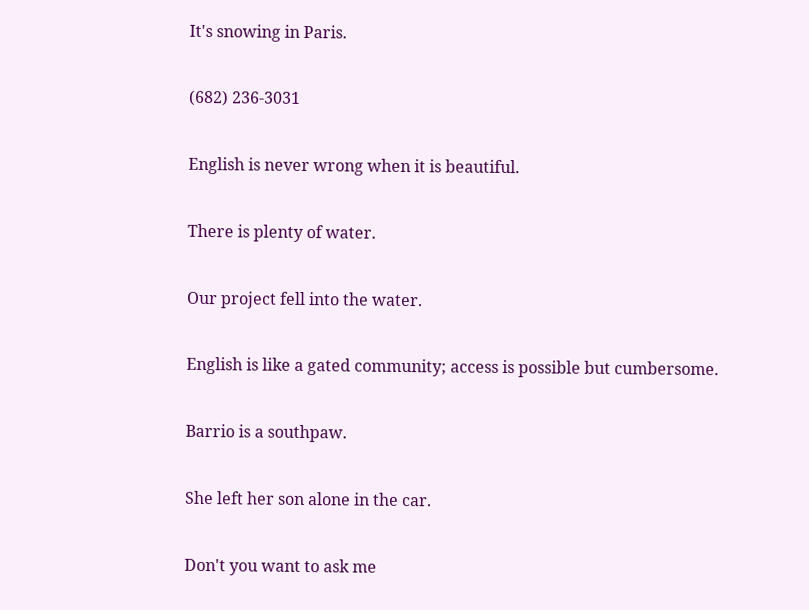It's snowing in Paris.

(682) 236-3031

English is never wrong when it is beautiful.

There is plenty of water.

Our project fell into the water.

English is like a gated community; access is possible but cumbersome.

Barrio is a southpaw.

She left her son alone in the car.

Don't you want to ask me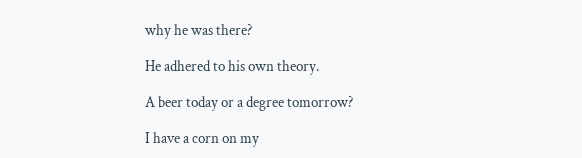why he was there?

He adhered to his own theory.

A beer today or a degree tomorrow?

I have a corn on my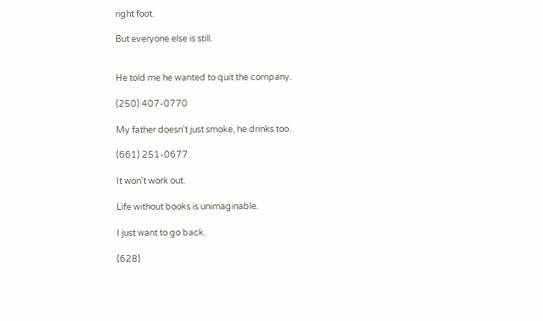right foot.

But everyone else is still.


He told me he wanted to quit the company.

(250) 407-0770

My father doesn't just smoke, he drinks too.

(661) 251-0677

It won't work out.

Life without books is unimaginable.

I just want to go back.

(628)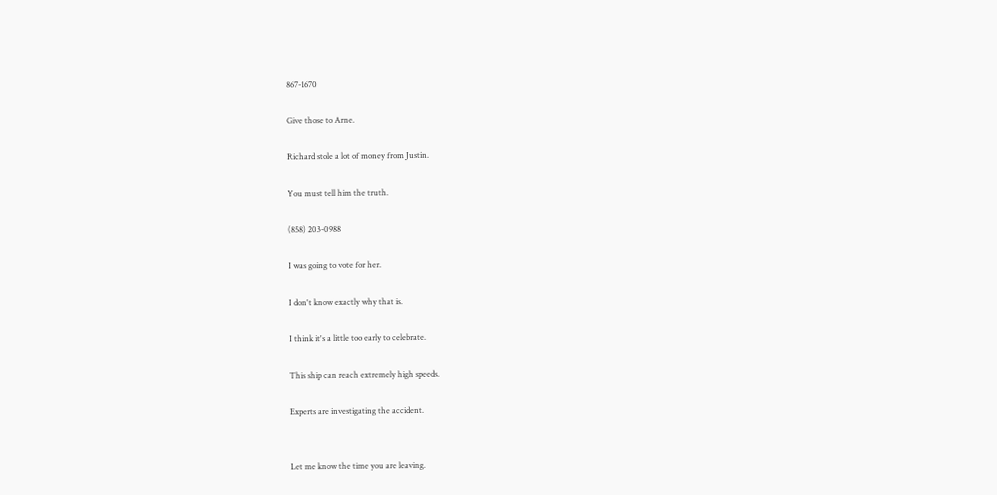867-1670

Give those to Arne.

Richard stole a lot of money from Justin.

You must tell him the truth.

(858) 203-0988

I was going to vote for her.

I don't know exactly why that is.

I think it's a little too early to celebrate.

This ship can reach extremely high speeds.

Experts are investigating the accident.


Let me know the time you are leaving.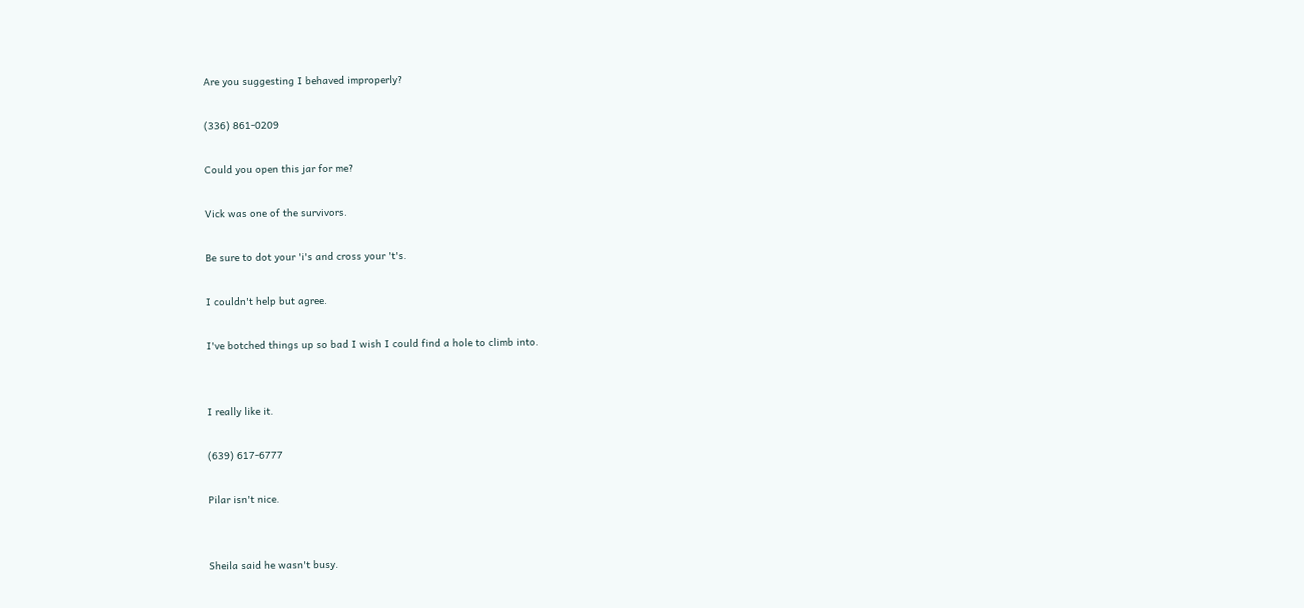Are you suggesting I behaved improperly?

(336) 861-0209

Could you open this jar for me?

Vick was one of the survivors.

Be sure to dot your 'i's and cross your 't's.

I couldn't help but agree.

I've botched things up so bad I wish I could find a hole to climb into.


I really like it.

(639) 617-6777

Pilar isn't nice.


Sheila said he wasn't busy.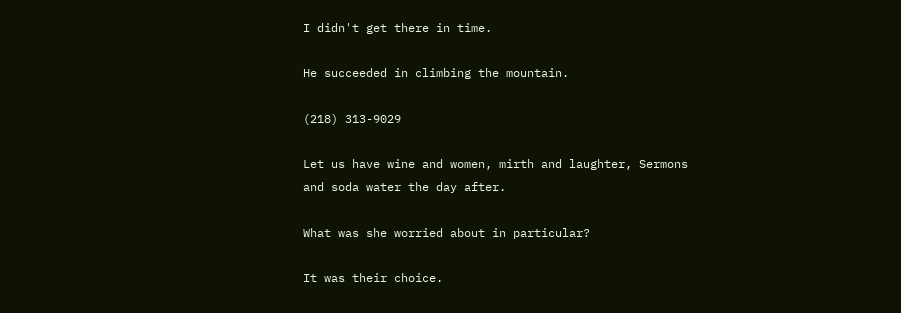I didn't get there in time.

He succeeded in climbing the mountain.

(218) 313-9029

Let us have wine and women, mirth and laughter, Sermons and soda water the day after.

What was she worried about in particular?

It was their choice.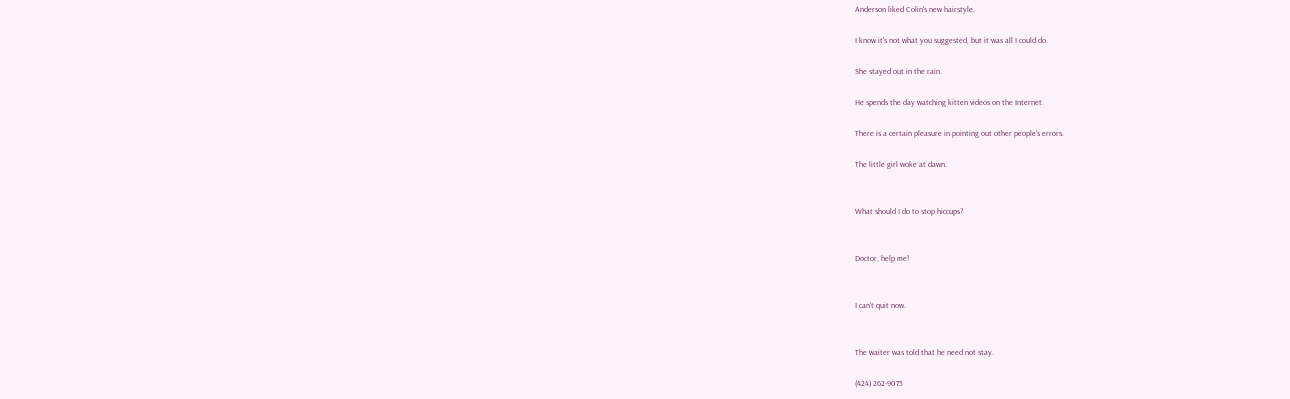Anderson liked Colin's new hairstyle.

I know it's not what you suggested, but it was all I could do.

She stayed out in the rain.

He spends the day watching kitten videos on the Internet.

There is a certain pleasure in pointing out other people's errors.

The little girl woke at dawn.


What should I do to stop hiccups?


Doctor, help me!


I can't quit now.


The waiter was told that he need not stay.

(424) 262-9075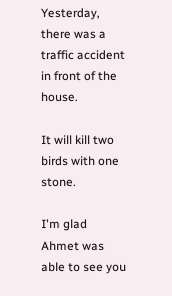Yesterday, there was a traffic accident in front of the house.

It will kill two birds with one stone.

I'm glad Ahmet was able to see you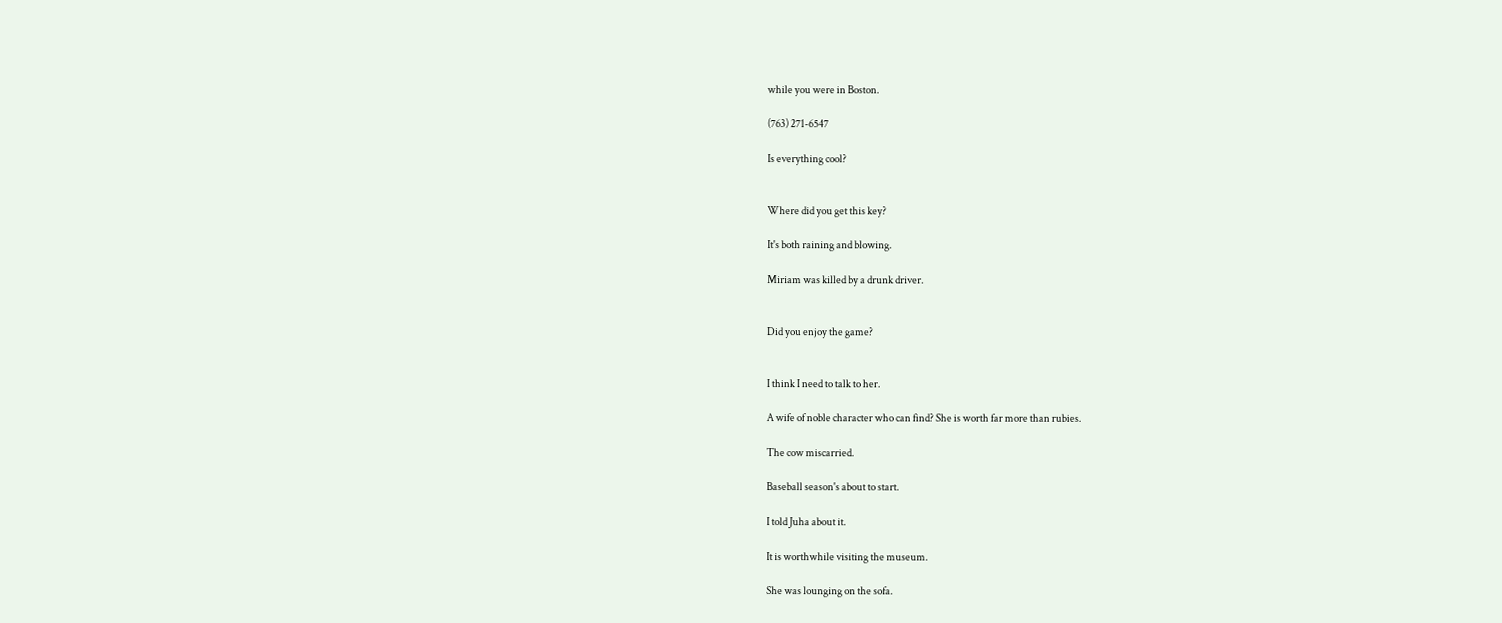while you were in Boston.

(763) 271-6547

Is everything cool?


Where did you get this key?

It's both raining and blowing.

Miriam was killed by a drunk driver.


Did you enjoy the game?


I think I need to talk to her.

A wife of noble character who can find? She is worth far more than rubies.

The cow miscarried.

Baseball season's about to start.

I told Juha about it.

It is worthwhile visiting the museum.

She was lounging on the sofa.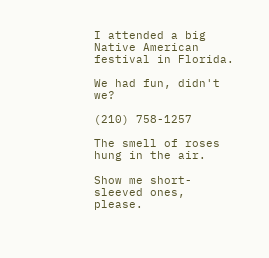I attended a big Native American festival in Florida.

We had fun, didn't we?

(210) 758-1257

The smell of roses hung in the air.

Show me short-sleeved ones, please.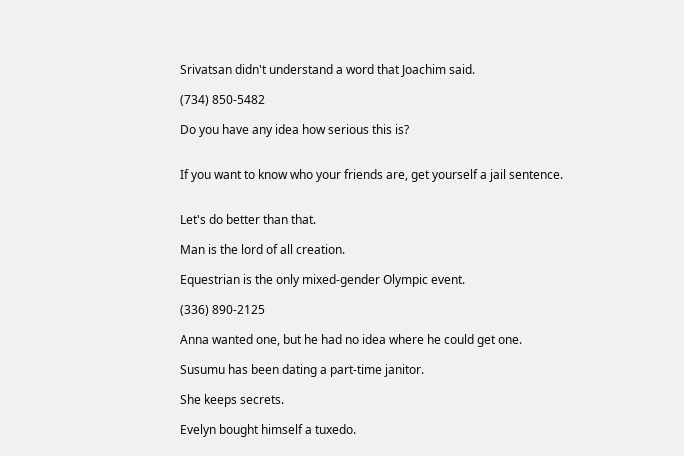Srivatsan didn't understand a word that Joachim said.

(734) 850-5482

Do you have any idea how serious this is?


If you want to know who your friends are, get yourself a jail sentence.


Let's do better than that.

Man is the lord of all creation.

Equestrian is the only mixed-gender Olympic event.

(336) 890-2125

Anna wanted one, but he had no idea where he could get one.

Susumu has been dating a part-time janitor.

She keeps secrets.

Evelyn bought himself a tuxedo.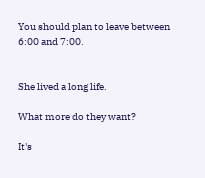You should plan to leave between 6:00 and 7:00.


She lived a long life.

What more do they want?

It's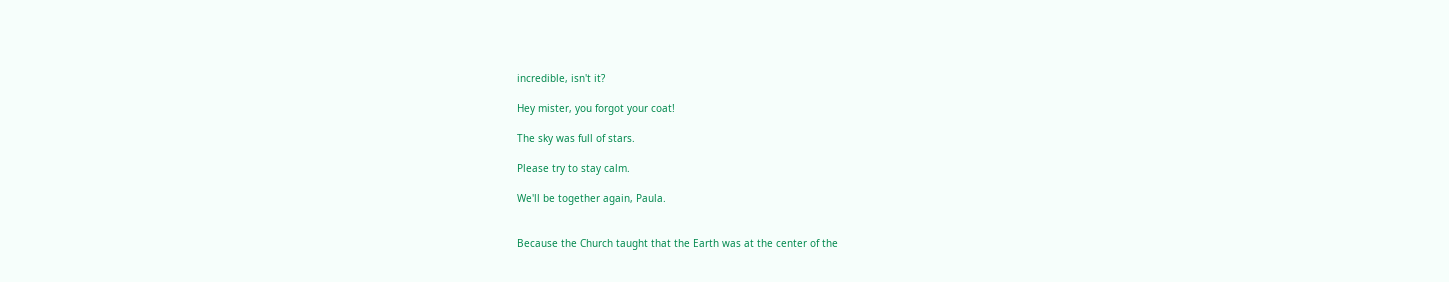incredible, isn't it?

Hey mister, you forgot your coat!

The sky was full of stars.

Please try to stay calm.

We'll be together again, Paula.


Because the Church taught that the Earth was at the center of the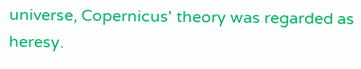universe, Copernicus' theory was regarded as heresy.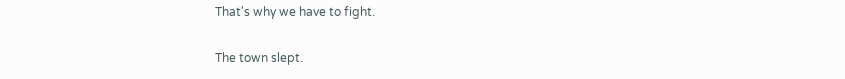That's why we have to fight.

The town slept.